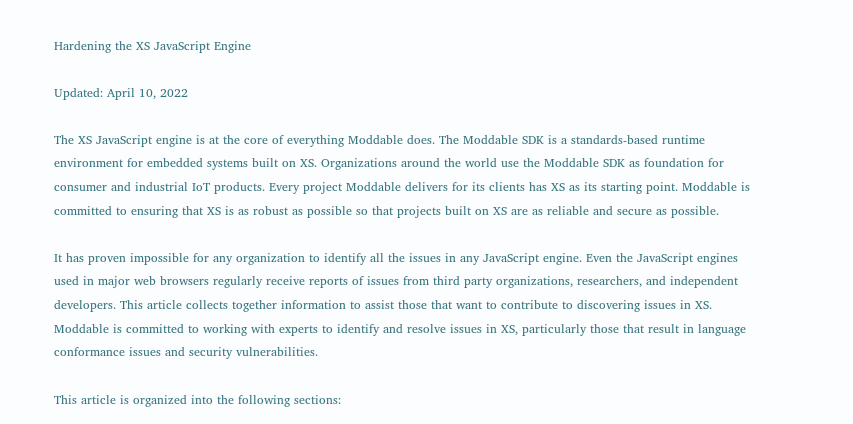Hardening the XS JavaScript Engine

Updated: April 10, 2022

The XS JavaScript engine is at the core of everything Moddable does. The Moddable SDK is a standards-based runtime environment for embedded systems built on XS. Organizations around the world use the Moddable SDK as foundation for consumer and industrial IoT products. Every project Moddable delivers for its clients has XS as its starting point. Moddable is committed to ensuring that XS is as robust as possible so that projects built on XS are as reliable and secure as possible.

It has proven impossible for any organization to identify all the issues in any JavaScript engine. Even the JavaScript engines used in major web browsers regularly receive reports of issues from third party organizations, researchers, and independent developers. This article collects together information to assist those that want to contribute to discovering issues in XS. Moddable is committed to working with experts to identify and resolve issues in XS, particularly those that result in language conformance issues and security vulnerabilities.

This article is organized into the following sections: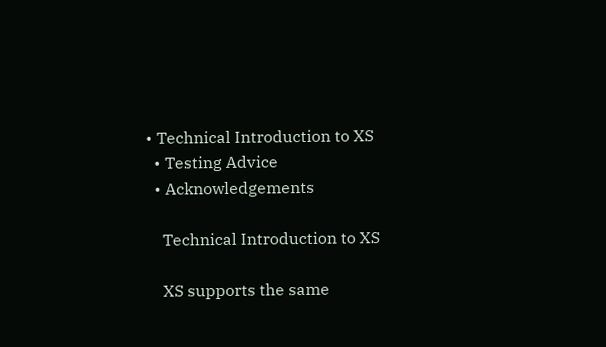• Technical Introduction to XS
  • Testing Advice
  • Acknowledgements

    Technical Introduction to XS

    XS supports the same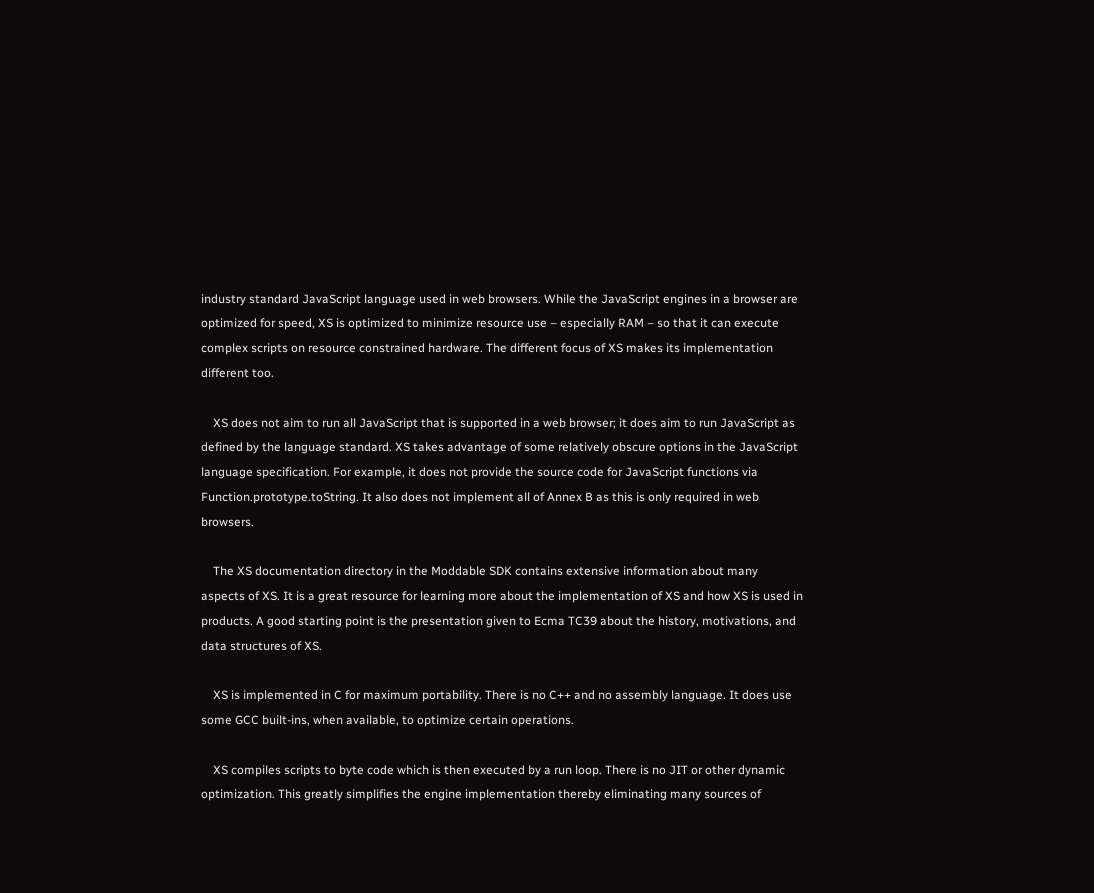industry standard JavaScript language used in web browsers. While the JavaScript engines in a browser are optimized for speed, XS is optimized to minimize resource use – especially RAM – so that it can execute complex scripts on resource constrained hardware. The different focus of XS makes its implementation different too.

    XS does not aim to run all JavaScript that is supported in a web browser; it does aim to run JavaScript as defined by the language standard. XS takes advantage of some relatively obscure options in the JavaScript language specification. For example, it does not provide the source code for JavaScript functions via Function.prototype.toString. It also does not implement all of Annex B as this is only required in web browsers.

    The XS documentation directory in the Moddable SDK contains extensive information about many aspects of XS. It is a great resource for learning more about the implementation of XS and how XS is used in products. A good starting point is the presentation given to Ecma TC39 about the history, motivations, and data structures of XS.

    XS is implemented in C for maximum portability. There is no C++ and no assembly language. It does use some GCC built-ins, when available, to optimize certain operations.

    XS compiles scripts to byte code which is then executed by a run loop. There is no JIT or other dynamic optimization. This greatly simplifies the engine implementation thereby eliminating many sources of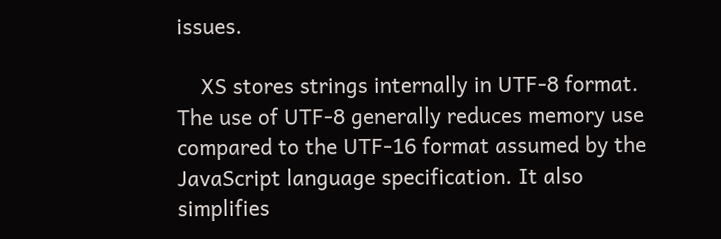issues.

    XS stores strings internally in UTF-8 format. The use of UTF-8 generally reduces memory use compared to the UTF-16 format assumed by the JavaScript language specification. It also simplifies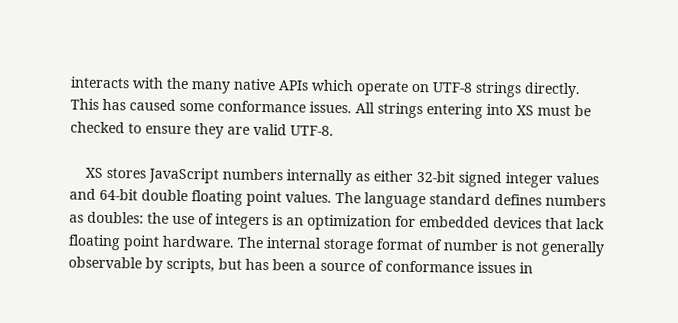interacts with the many native APIs which operate on UTF-8 strings directly. This has caused some conformance issues. All strings entering into XS must be checked to ensure they are valid UTF-8.

    XS stores JavaScript numbers internally as either 32-bit signed integer values and 64-bit double floating point values. The language standard defines numbers as doubles: the use of integers is an optimization for embedded devices that lack floating point hardware. The internal storage format of number is not generally observable by scripts, but has been a source of conformance issues in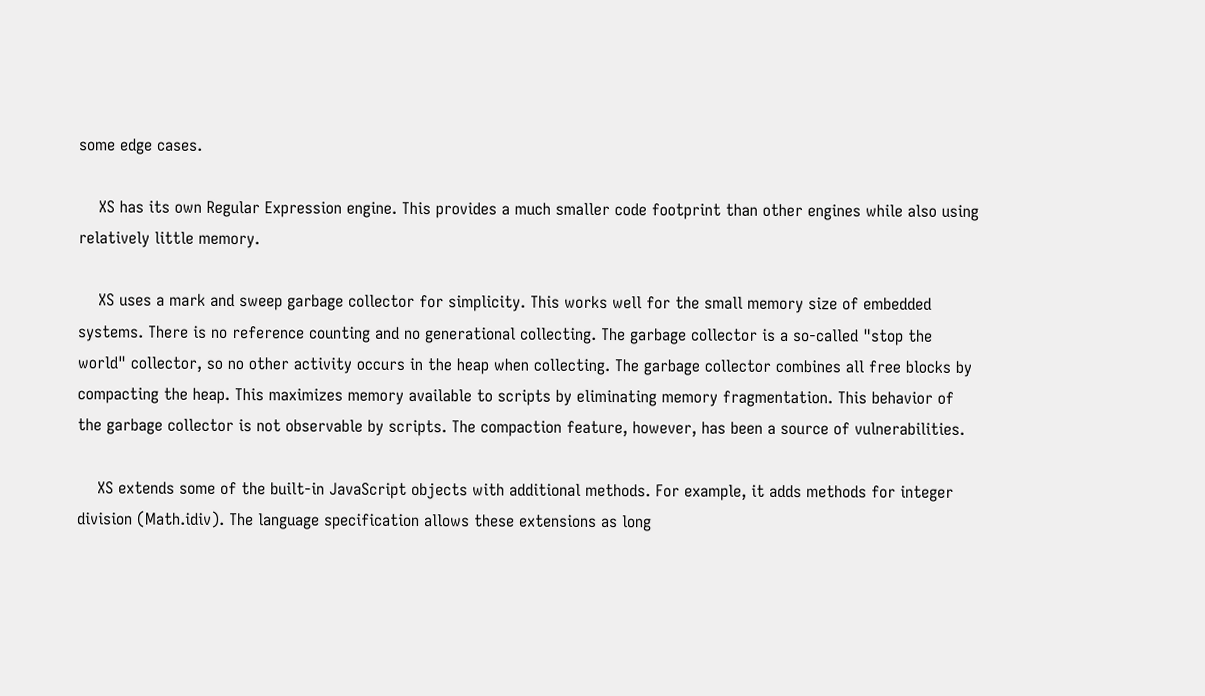some edge cases.

    XS has its own Regular Expression engine. This provides a much smaller code footprint than other engines while also using relatively little memory.

    XS uses a mark and sweep garbage collector for simplicity. This works well for the small memory size of embedded systems. There is no reference counting and no generational collecting. The garbage collector is a so-called "stop the world" collector, so no other activity occurs in the heap when collecting. The garbage collector combines all free blocks by compacting the heap. This maximizes memory available to scripts by eliminating memory fragmentation. This behavior of the garbage collector is not observable by scripts. The compaction feature, however, has been a source of vulnerabilities.

    XS extends some of the built-in JavaScript objects with additional methods. For example, it adds methods for integer division (Math.idiv). The language specification allows these extensions as long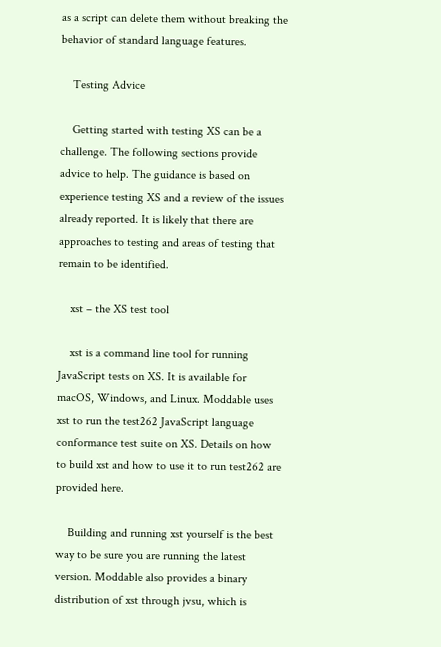as a script can delete them without breaking the behavior of standard language features.

    Testing Advice

    Getting started with testing XS can be a challenge. The following sections provide advice to help. The guidance is based on experience testing XS and a review of the issues already reported. It is likely that there are approaches to testing and areas of testing that remain to be identified.

    xst – the XS test tool

    xst is a command line tool for running JavaScript tests on XS. It is available for macOS, Windows, and Linux. Moddable uses xst to run the test262 JavaScript language conformance test suite on XS. Details on how to build xst and how to use it to run test262 are provided here.

    Building and running xst yourself is the best way to be sure you are running the latest version. Moddable also provides a binary distribution of xst through jvsu, which is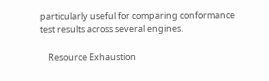particularly useful for comparing conformance test results across several engines.

    Resource Exhaustion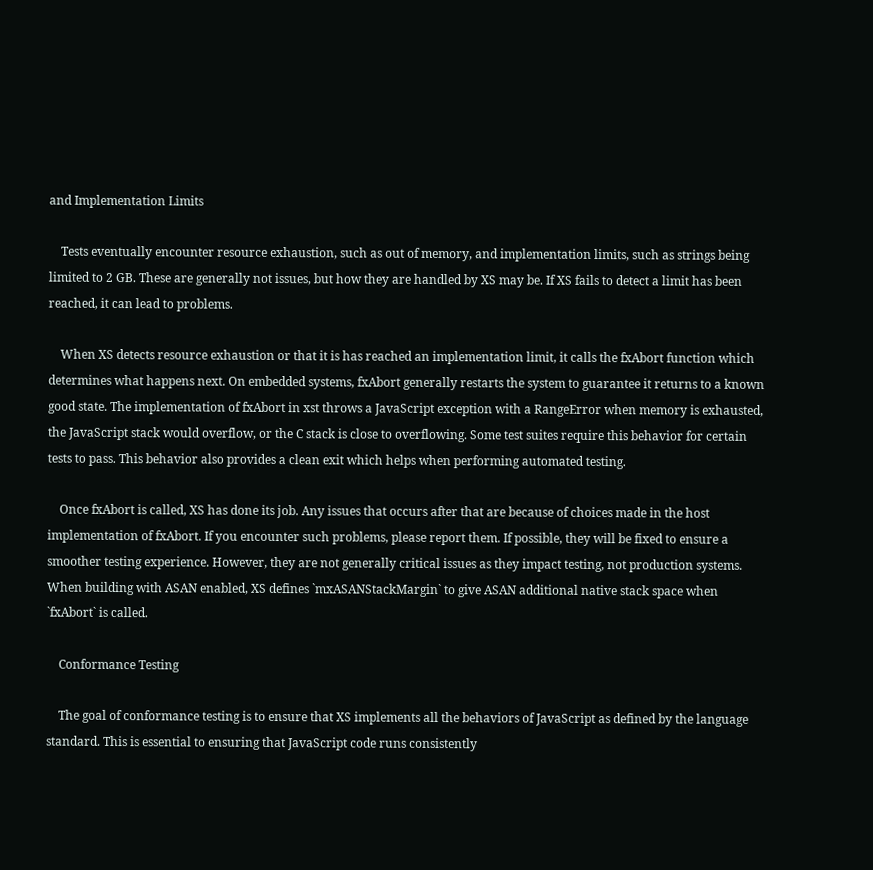and Implementation Limits

    Tests eventually encounter resource exhaustion, such as out of memory, and implementation limits, such as strings being limited to 2 GB. These are generally not issues, but how they are handled by XS may be. If XS fails to detect a limit has been reached, it can lead to problems.

    When XS detects resource exhaustion or that it is has reached an implementation limit, it calls the fxAbort function which determines what happens next. On embedded systems, fxAbort generally restarts the system to guarantee it returns to a known good state. The implementation of fxAbort in xst throws a JavaScript exception with a RangeError when memory is exhausted, the JavaScript stack would overflow, or the C stack is close to overflowing. Some test suites require this behavior for certain tests to pass. This behavior also provides a clean exit which helps when performing automated testing.

    Once fxAbort is called, XS has done its job. Any issues that occurs after that are because of choices made in the host implementation of fxAbort. If you encounter such problems, please report them. If possible, they will be fixed to ensure a smoother testing experience. However, they are not generally critical issues as they impact testing, not production systems. When building with ASAN enabled, XS defines `mxASANStackMargin` to give ASAN additional native stack space when `fxAbort` is called.

    Conformance Testing

    The goal of conformance testing is to ensure that XS implements all the behaviors of JavaScript as defined by the language standard. This is essential to ensuring that JavaScript code runs consistently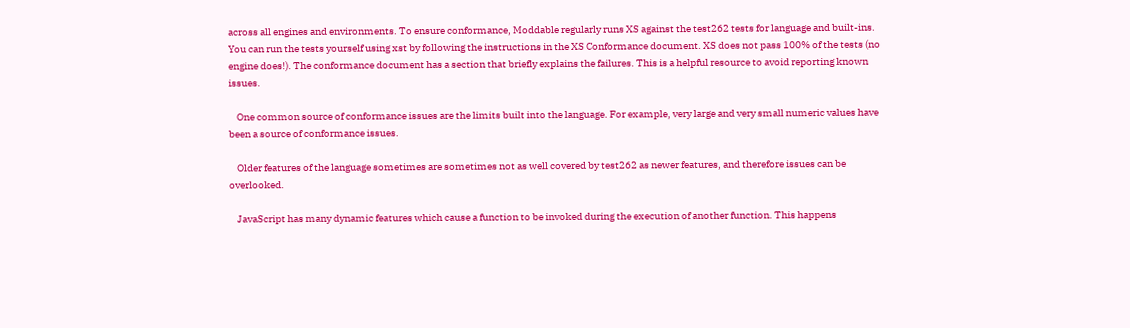across all engines and environments. To ensure conformance, Moddable regularly runs XS against the test262 tests for language and built-ins. You can run the tests yourself using xst by following the instructions in the XS Conformance document. XS does not pass 100% of the tests (no engine does!). The conformance document has a section that briefly explains the failures. This is a helpful resource to avoid reporting known issues.

    One common source of conformance issues are the limits built into the language. For example, very large and very small numeric values have been a source of conformance issues.

    Older features of the language sometimes are sometimes not as well covered by test262 as newer features, and therefore issues can be overlooked.

    JavaScript has many dynamic features which cause a function to be invoked during the execution of another function. This happens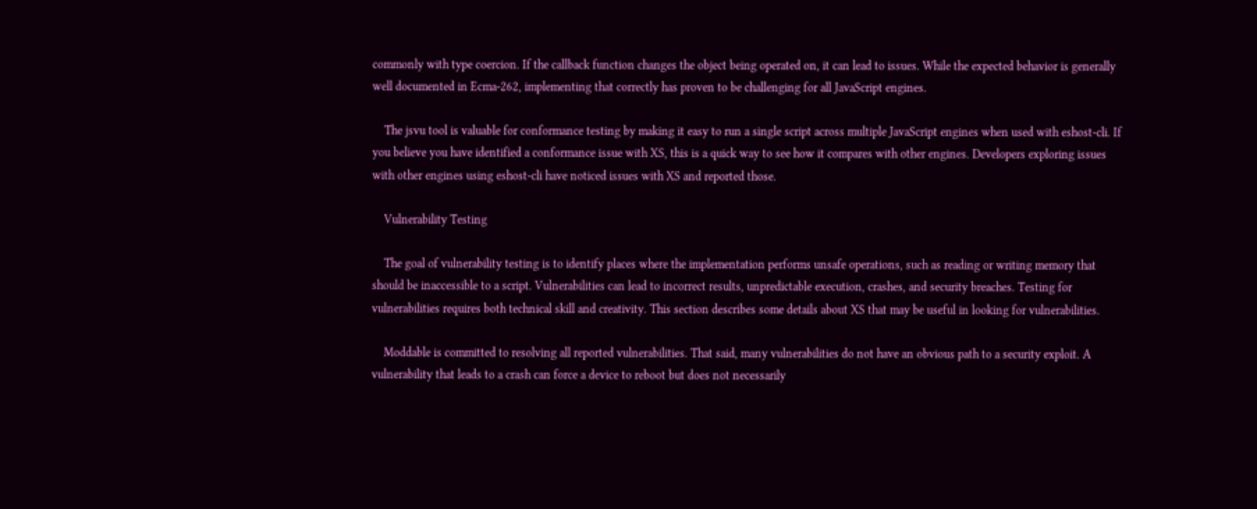commonly with type coercion. If the callback function changes the object being operated on, it can lead to issues. While the expected behavior is generally well documented in Ecma-262, implementing that correctly has proven to be challenging for all JavaScript engines.

    The jsvu tool is valuable for conformance testing by making it easy to run a single script across multiple JavaScript engines when used with eshost-cli. If you believe you have identified a conformance issue with XS, this is a quick way to see how it compares with other engines. Developers exploring issues with other engines using eshost-cli have noticed issues with XS and reported those.

    Vulnerability Testing

    The goal of vulnerability testing is to identify places where the implementation performs unsafe operations, such as reading or writing memory that should be inaccessible to a script. Vulnerabilities can lead to incorrect results, unpredictable execution, crashes, and security breaches. Testing for vulnerabilities requires both technical skill and creativity. This section describes some details about XS that may be useful in looking for vulnerabilities.

    Moddable is committed to resolving all reported vulnerabilities. That said, many vulnerabilities do not have an obvious path to a security exploit. A vulnerability that leads to a crash can force a device to reboot but does not necessarily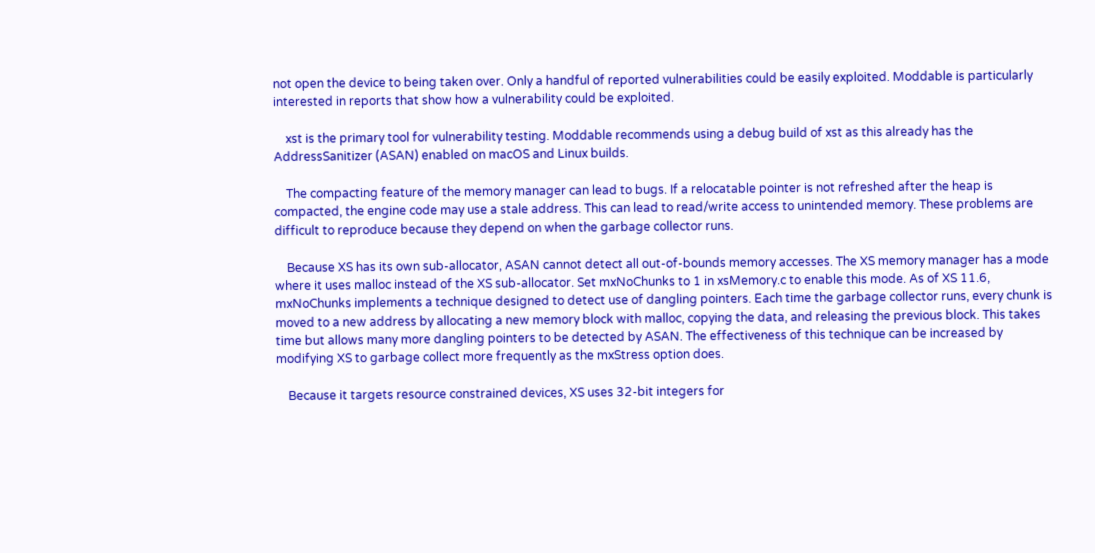not open the device to being taken over. Only a handful of reported vulnerabilities could be easily exploited. Moddable is particularly interested in reports that show how a vulnerability could be exploited.

    xst is the primary tool for vulnerability testing. Moddable recommends using a debug build of xst as this already has the AddressSanitizer (ASAN) enabled on macOS and Linux builds.

    The compacting feature of the memory manager can lead to bugs. If a relocatable pointer is not refreshed after the heap is compacted, the engine code may use a stale address. This can lead to read/write access to unintended memory. These problems are difficult to reproduce because they depend on when the garbage collector runs.

    Because XS has its own sub-allocator, ASAN cannot detect all out-of-bounds memory accesses. The XS memory manager has a mode where it uses malloc instead of the XS sub-allocator. Set mxNoChunks to 1 in xsMemory.c to enable this mode. As of XS 11.6, mxNoChunks implements a technique designed to detect use of dangling pointers. Each time the garbage collector runs, every chunk is moved to a new address by allocating a new memory block with malloc, copying the data, and releasing the previous block. This takes time but allows many more dangling pointers to be detected by ASAN. The effectiveness of this technique can be increased by modifying XS to garbage collect more frequently as the mxStress option does.

    Because it targets resource constrained devices, XS uses 32-bit integers for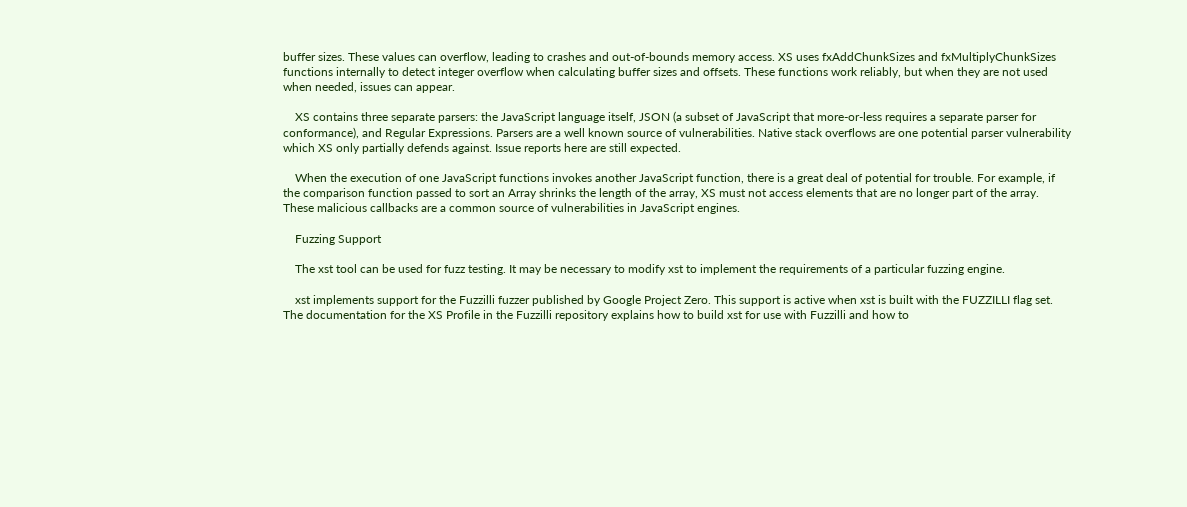buffer sizes. These values can overflow, leading to crashes and out-of-bounds memory access. XS uses fxAddChunkSizes and fxMultiplyChunkSizes functions internally to detect integer overflow when calculating buffer sizes and offsets. These functions work reliably, but when they are not used when needed, issues can appear.

    XS contains three separate parsers: the JavaScript language itself, JSON (a subset of JavaScript that more-or-less requires a separate parser for conformance), and Regular Expressions. Parsers are a well known source of vulnerabilities. Native stack overflows are one potential parser vulnerability which XS only partially defends against. Issue reports here are still expected.

    When the execution of one JavaScript functions invokes another JavaScript function, there is a great deal of potential for trouble. For example, if the comparison function passed to sort an Array shrinks the length of the array, XS must not access elements that are no longer part of the array. These malicious callbacks are a common source of vulnerabilities in JavaScript engines.

    Fuzzing Support

    The xst tool can be used for fuzz testing. It may be necessary to modify xst to implement the requirements of a particular fuzzing engine.

    xst implements support for the Fuzzilli fuzzer published by Google Project Zero. This support is active when xst is built with the FUZZILLI flag set. The documentation for the XS Profile in the Fuzzilli repository explains how to build xst for use with Fuzzilli and how to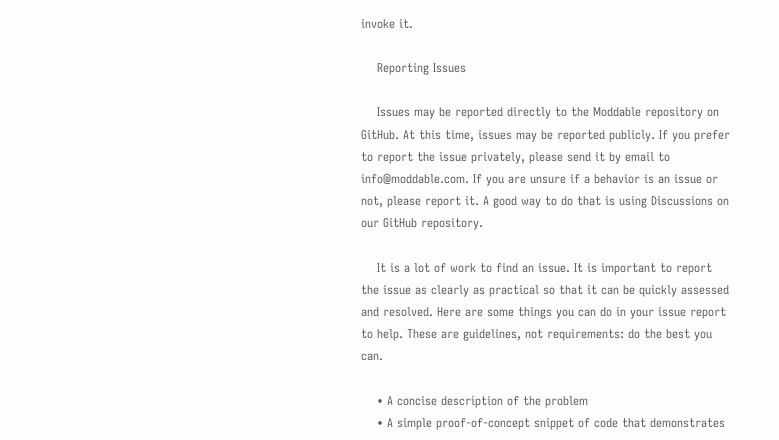invoke it.

    Reporting Issues

    Issues may be reported directly to the Moddable repository on GitHub. At this time, issues may be reported publicly. If you prefer to report the issue privately, please send it by email to info@moddable.com. If you are unsure if a behavior is an issue or not, please report it. A good way to do that is using Discussions on our GitHub repository.

    It is a lot of work to find an issue. It is important to report the issue as clearly as practical so that it can be quickly assessed and resolved. Here are some things you can do in your issue report to help. These are guidelines, not requirements: do the best you can.

    • A concise description of the problem
    • A simple proof-of-concept snippet of code that demonstrates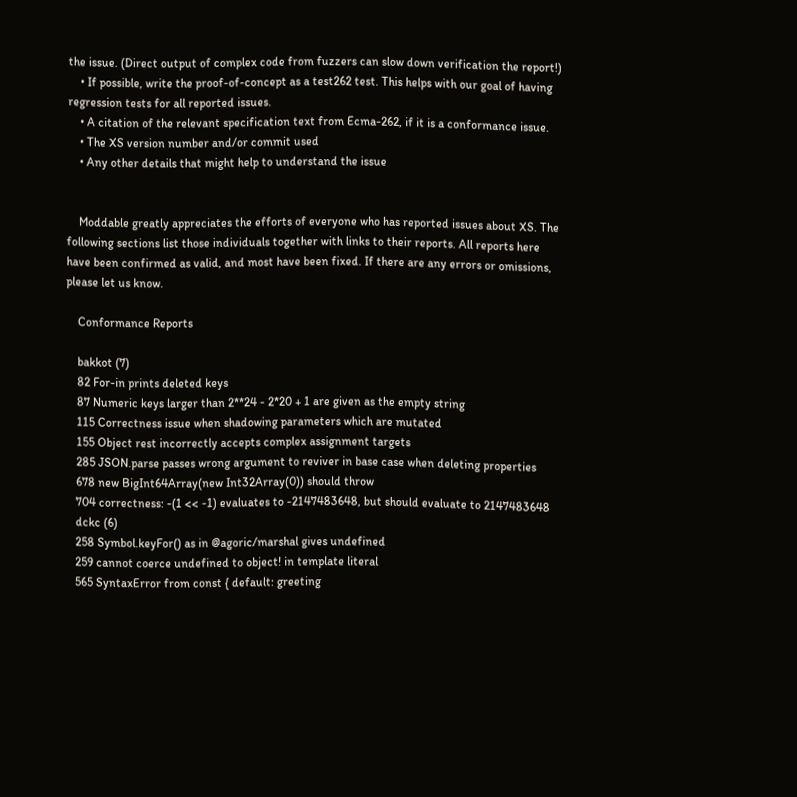the issue. (Direct output of complex code from fuzzers can slow down verification the report!)
    • If possible, write the proof-of-concept as a test262 test. This helps with our goal of having regression tests for all reported issues.
    • A citation of the relevant specification text from Ecma-262, if it is a conformance issue.
    • The XS version number and/or commit used
    • Any other details that might help to understand the issue


    Moddable greatly appreciates the efforts of everyone who has reported issues about XS. The following sections list those individuals together with links to their reports. All reports here have been confirmed as valid, and most have been fixed. If there are any errors or omissions, please let us know.

    Conformance Reports

    bakkot (7)
    82 For-in prints deleted keys
    87 Numeric keys larger than 2**24 - 2*20 + 1 are given as the empty string
    115 Correctness issue when shadowing parameters which are mutated
    155 Object rest incorrectly accepts complex assignment targets
    285 JSON.parse passes wrong argument to reviver in base case when deleting properties
    678 new BigInt64Array(new Int32Array(0)) should throw
    704 correctness: -(1 << -1) evaluates to -2147483648, but should evaluate to 2147483648
    dckc (6)
    258 Symbol.keyFor() as in @agoric/marshal gives undefined
    259 cannot coerce undefined to object! in template literal
    565 SyntaxError from const { default: greeting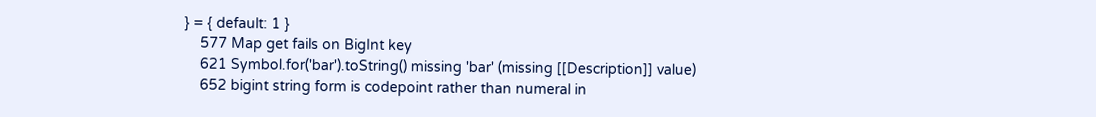} = { default: 1 }
    577 Map get fails on BigInt key
    621 Symbol.for('bar').toString() missing 'bar' (missing [[Description]] value)
    652 bigint string form is codepoint rather than numeral in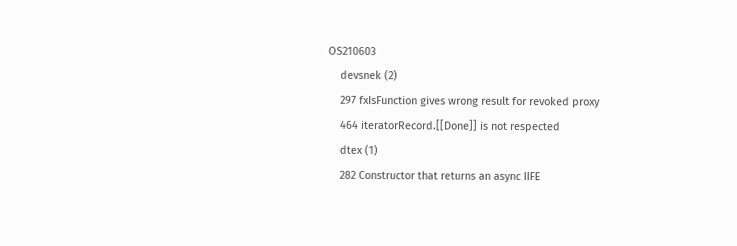OS210603
    devsnek (2)
    297 fxIsFunction gives wrong result for revoked proxy
    464 iteratorRecord.[[Done]] is not respected
    dtex (1)
    282 Constructor that returns an async IIFE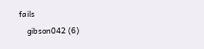fails
    gibson042 (6)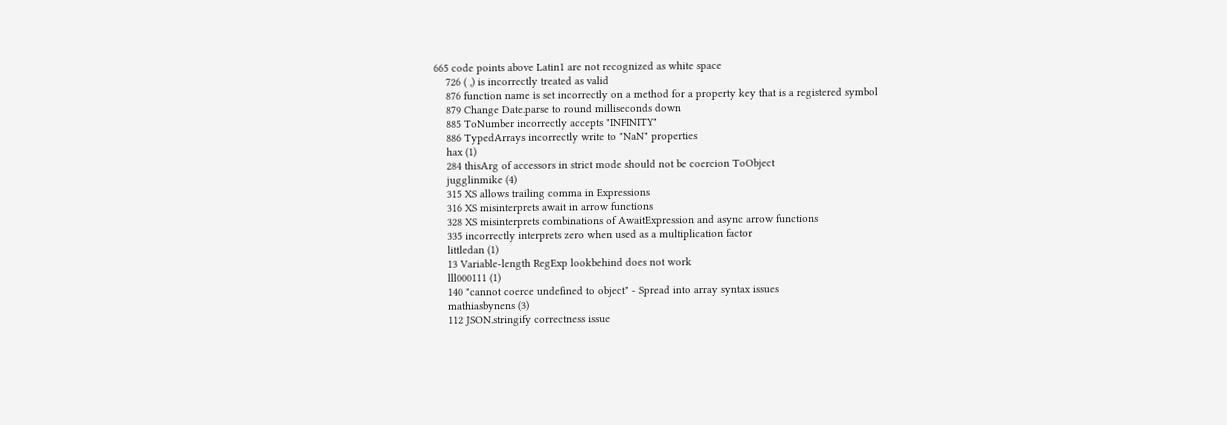665 code points above Latin1 are not recognized as white space
    726 ( ,) is incorrectly treated as valid
    876 function name is set incorrectly on a method for a property key that is a registered symbol
    879 Change Date.parse to round milliseconds down
    885 ToNumber incorrectly accepts "INFINITY"
    886 TypedArrays incorrectly write to "NaN" properties
    hax (1)
    284 thisArg of accessors in strict mode should not be coercion ToObject
    jugglinmike (4)
    315 XS allows trailing comma in Expressions
    316 XS misinterprets await in arrow functions
    328 XS misinterprets combinations of AwaitExpression and async arrow functions
    335 incorrectly interprets zero when used as a multiplication factor
    littledan (1)
    13 Variable-length RegExp lookbehind does not work
    lll000111 (1)
    140 "cannot coerce undefined to object" - Spread into array syntax issues
    mathiasbynens (3)
    112 JSON.stringify correctness issue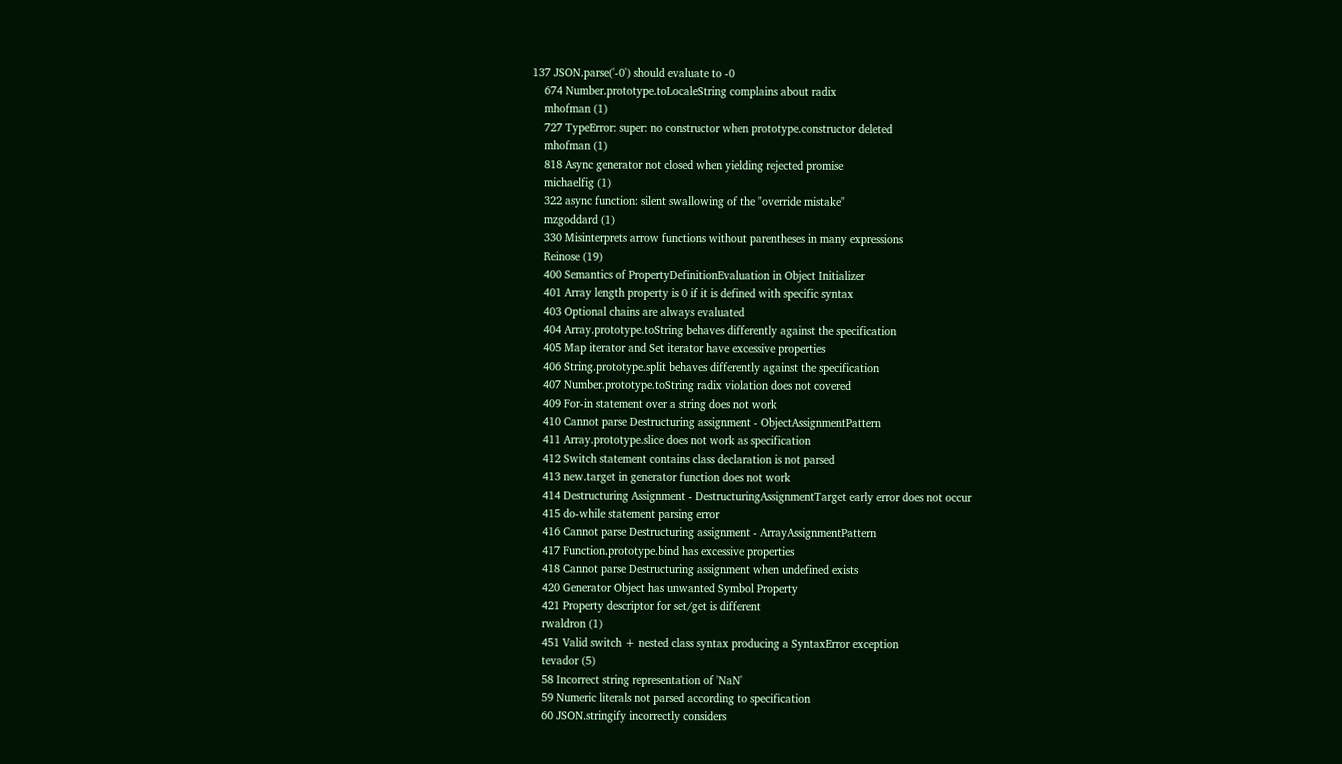137 JSON.parse('-0') should evaluate to -0
    674 Number.prototype.toLocaleString complains about radix
    mhofman (1)
    727 TypeError: super: no constructor when prototype.constructor deleted
    mhofman (1)
    818 Async generator not closed when yielding rejected promise
    michaelfig (1)
    322 async function: silent swallowing of the "override mistake"
    mzgoddard (1)
    330 Misinterprets arrow functions without parentheses in many expressions
    Reinose (19)
    400 Semantics of PropertyDefinitionEvaluation in Object Initializer
    401 Array length property is 0 if it is defined with specific syntax
    403 Optional chains are always evaluated
    404 Array.prototype.toString behaves differently against the specification
    405 Map iterator and Set iterator have excessive properties
    406 String.prototype.split behaves differently against the specification
    407 Number.prototype.toString radix violation does not covered
    409 For-in statement over a string does not work
    410 Cannot parse Destructuring assignment - ObjectAssignmentPattern
    411 Array.prototype.slice does not work as specification
    412 Switch statement contains class declaration is not parsed
    413 new.target in generator function does not work
    414 Destructuring Assignment - DestructuringAssignmentTarget early error does not occur
    415 do-while statement parsing error
    416 Cannot parse Destructuring assignment - ArrayAssignmentPattern
    417 Function.prototype.bind has excessive properties
    418 Cannot parse Destructuring assignment when undefined exists
    420 Generator Object has unwanted Symbol Property
    421 Property descriptor for set/get is different
    rwaldron (1)
    451 Valid switch + nested class syntax producing a SyntaxError exception
    tevador (5)
    58 Incorrect string representation of 'NaN'
    59 Numeric literals not parsed according to specification
    60 JSON.stringify incorrectly considers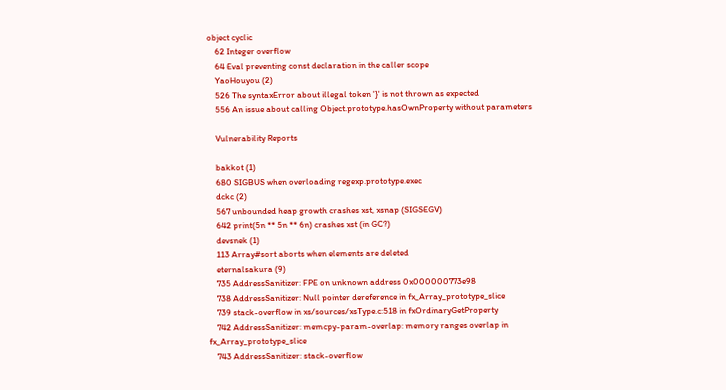object cyclic
    62 Integer overflow
    64 Eval preventing const declaration in the caller scope
    YaoHouyou (2)
    526 The syntaxError about illegal token '}' is not thrown as expected
    556 An issue about calling Object.prototype.hasOwnProperty without parameters

    Vulnerability Reports

    bakkot (1)
    680 SIGBUS when overloading regexp.prototype.exec
    dckc (2)
    567 unbounded heap growth crashes xst, xsnap (SIGSEGV)
    642 print(5n ** 5n ** 6n) crashes xst (in GC?)
    devsnek (1)
    113 Array#sort aborts when elements are deleted
    eternalsakura (9)
    735 AddressSanitizer: FPE on unknown address 0x000000773e98
    738 AddressSanitizer: Null pointer dereference in fx_Array_prototype_slice
    739 stack-overflow in xs/sources/xsType.c:518 in fxOrdinaryGetProperty
    742 AddressSanitizer: memcpy-param-overlap: memory ranges overlap in fx_Array_prototype_slice
    743 AddressSanitizer: stack-overflow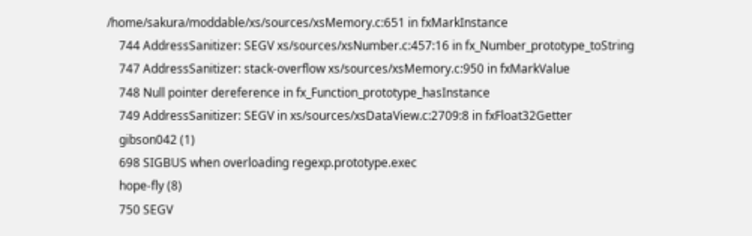/home/sakura/moddable/xs/sources/xsMemory.c:651 in fxMarkInstance
    744 AddressSanitizer: SEGV xs/sources/xsNumber.c:457:16 in fx_Number_prototype_toString
    747 AddressSanitizer: stack-overflow xs/sources/xsMemory.c:950 in fxMarkValue
    748 Null pointer dereference in fx_Function_prototype_hasInstance
    749 AddressSanitizer: SEGV in xs/sources/xsDataView.c:2709:8 in fxFloat32Getter
    gibson042 (1)
    698 SIGBUS when overloading regexp.prototype.exec
    hope-fly (8)
    750 SEGV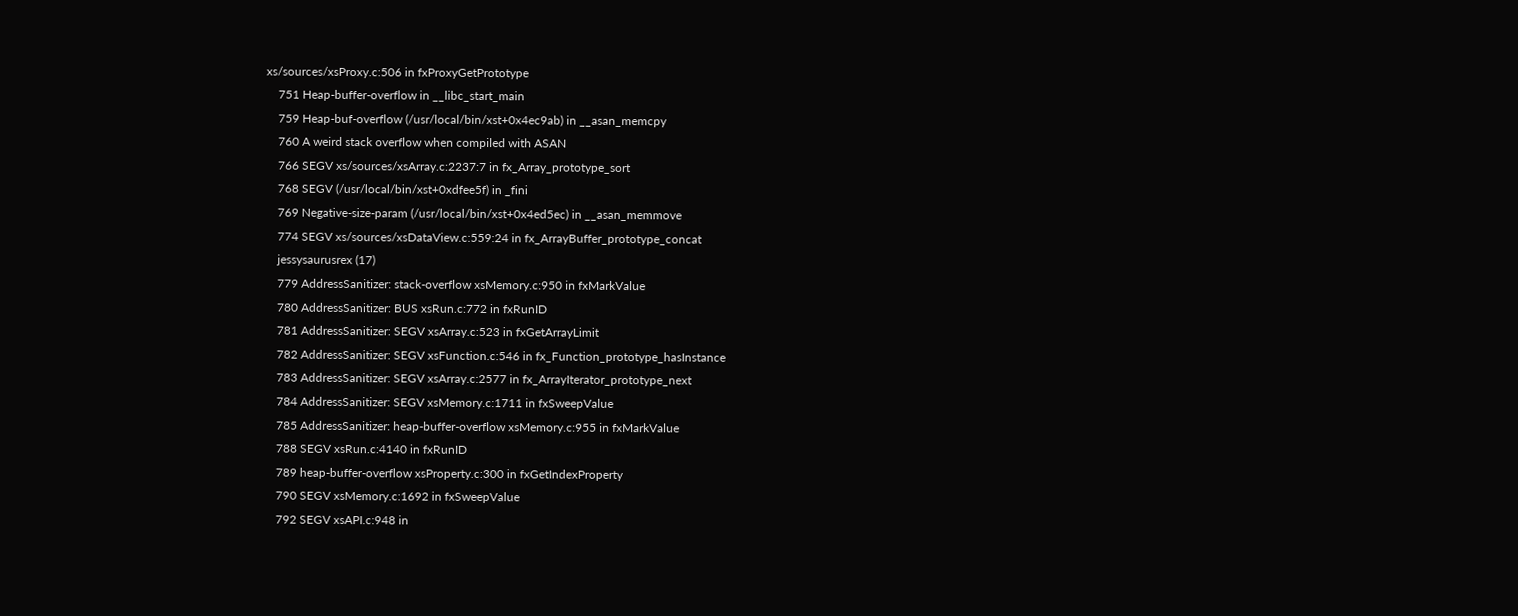xs/sources/xsProxy.c:506 in fxProxyGetPrototype
    751 Heap-buffer-overflow in __libc_start_main
    759 Heap-buf-overflow (/usr/local/bin/xst+0x4ec9ab) in __asan_memcpy
    760 A weird stack overflow when compiled with ASAN
    766 SEGV xs/sources/xsArray.c:2237:7 in fx_Array_prototype_sort
    768 SEGV (/usr/local/bin/xst+0xdfee5f) in _fini
    769 Negative-size-param (/usr/local/bin/xst+0x4ed5ec) in __asan_memmove
    774 SEGV xs/sources/xsDataView.c:559:24 in fx_ArrayBuffer_prototype_concat
    jessysaurusrex (17)
    779 AddressSanitizer: stack-overflow xsMemory.c:950 in fxMarkValue
    780 AddressSanitizer: BUS xsRun.c:772 in fxRunID
    781 AddressSanitizer: SEGV xsArray.c:523 in fxGetArrayLimit
    782 AddressSanitizer: SEGV xsFunction.c:546 in fx_Function_prototype_hasInstance
    783 AddressSanitizer: SEGV xsArray.c:2577 in fx_ArrayIterator_prototype_next
    784 AddressSanitizer: SEGV xsMemory.c:1711 in fxSweepValue
    785 AddressSanitizer: heap-buffer-overflow xsMemory.c:955 in fxMarkValue
    788 SEGV xsRun.c:4140 in fxRunID
    789 heap-buffer-overflow xsProperty.c:300 in fxGetIndexProperty
    790 SEGV xsMemory.c:1692 in fxSweepValue
    792 SEGV xsAPI.c:948 in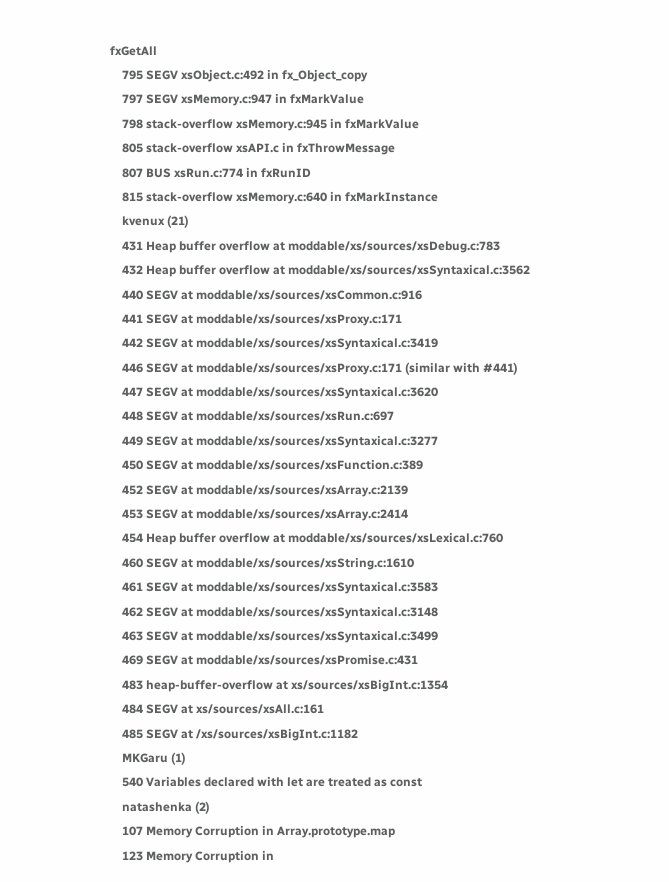fxGetAll
    795 SEGV xsObject.c:492 in fx_Object_copy
    797 SEGV xsMemory.c:947 in fxMarkValue
    798 stack-overflow xsMemory.c:945 in fxMarkValue
    805 stack-overflow xsAPI.c in fxThrowMessage
    807 BUS xsRun.c:774 in fxRunID
    815 stack-overflow xsMemory.c:640 in fxMarkInstance
    kvenux (21)
    431 Heap buffer overflow at moddable/xs/sources/xsDebug.c:783
    432 Heap buffer overflow at moddable/xs/sources/xsSyntaxical.c:3562
    440 SEGV at moddable/xs/sources/xsCommon.c:916
    441 SEGV at moddable/xs/sources/xsProxy.c:171
    442 SEGV at moddable/xs/sources/xsSyntaxical.c:3419
    446 SEGV at moddable/xs/sources/xsProxy.c:171 (similar with #441)
    447 SEGV at moddable/xs/sources/xsSyntaxical.c:3620
    448 SEGV at moddable/xs/sources/xsRun.c:697
    449 SEGV at moddable/xs/sources/xsSyntaxical.c:3277
    450 SEGV at moddable/xs/sources/xsFunction.c:389
    452 SEGV at moddable/xs/sources/xsArray.c:2139
    453 SEGV at moddable/xs/sources/xsArray.c:2414
    454 Heap buffer overflow at moddable/xs/sources/xsLexical.c:760
    460 SEGV at moddable/xs/sources/xsString.c:1610
    461 SEGV at moddable/xs/sources/xsSyntaxical.c:3583
    462 SEGV at moddable/xs/sources/xsSyntaxical.c:3148
    463 SEGV at moddable/xs/sources/xsSyntaxical.c:3499
    469 SEGV at moddable/xs/sources/xsPromise.c:431
    483 heap-buffer-overflow at xs/sources/xsBigInt.c:1354
    484 SEGV at xs/sources/xsAll.c:161
    485 SEGV at /xs/sources/xsBigInt.c:1182
    MKGaru (1)
    540 Variables declared with let are treated as const
    natashenka (2)
    107 Memory Corruption in Array.prototype.map
    123 Memory Corruption in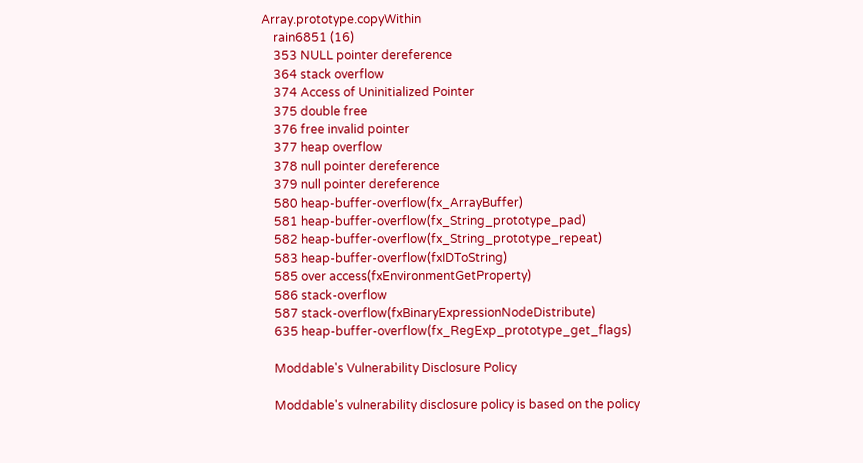Array.prototype.copyWithin
    rain6851 (16)
    353 NULL pointer dereference
    364 stack overflow
    374 Access of Uninitialized Pointer
    375 double free
    376 free invalid pointer
    377 heap overflow
    378 null pointer dereference
    379 null pointer dereference
    580 heap-buffer-overflow(fx_ArrayBuffer)
    581 heap-buffer-overflow(fx_String_prototype_pad)
    582 heap-buffer-overflow(fx_String_prototype_repeat)
    583 heap-buffer-overflow(fxIDToString)
    585 over access(fxEnvironmentGetProperty)
    586 stack-overflow
    587 stack-overflow(fxBinaryExpressionNodeDistribute)
    635 heap-buffer-overflow(fx_RegExp_prototype_get_flags)

    Moddable's Vulnerability Disclosure Policy

    Moddable's vulnerability disclosure policy is based on the policy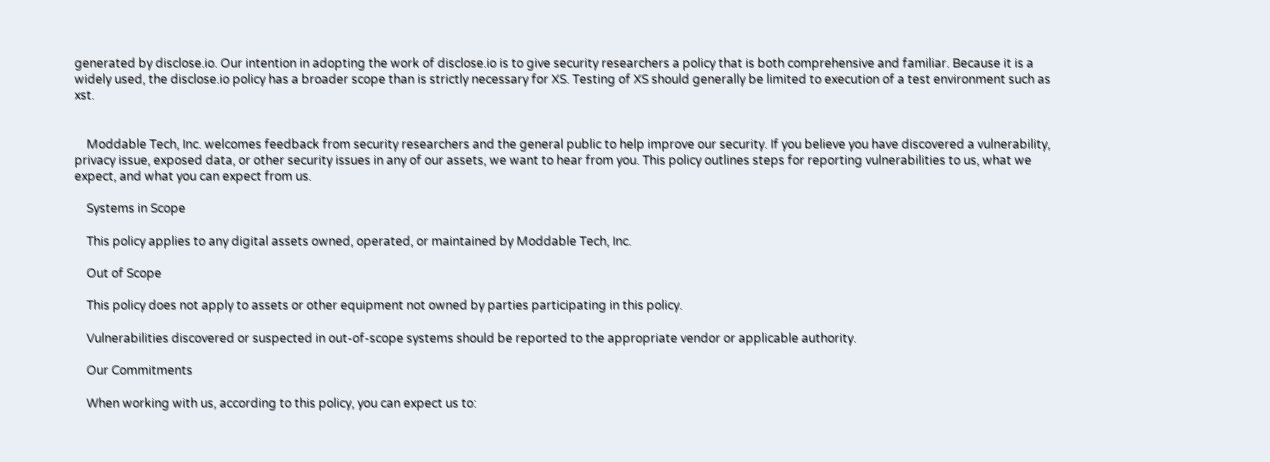generated by disclose.io. Our intention in adopting the work of disclose.io is to give security researchers a policy that is both comprehensive and familiar. Because it is a widely used, the disclose.io policy has a broader scope than is strictly necessary for XS. Testing of XS should generally be limited to execution of a test environment such as xst.


    Moddable Tech, Inc. welcomes feedback from security researchers and the general public to help improve our security. If you believe you have discovered a vulnerability, privacy issue, exposed data, or other security issues in any of our assets, we want to hear from you. This policy outlines steps for reporting vulnerabilities to us, what we expect, and what you can expect from us.

    Systems in Scope

    This policy applies to any digital assets owned, operated, or maintained by Moddable Tech, Inc.

    Out of Scope

    This policy does not apply to assets or other equipment not owned by parties participating in this policy.

    Vulnerabilities discovered or suspected in out-of-scope systems should be reported to the appropriate vendor or applicable authority.

    Our Commitments

    When working with us, according to this policy, you can expect us to: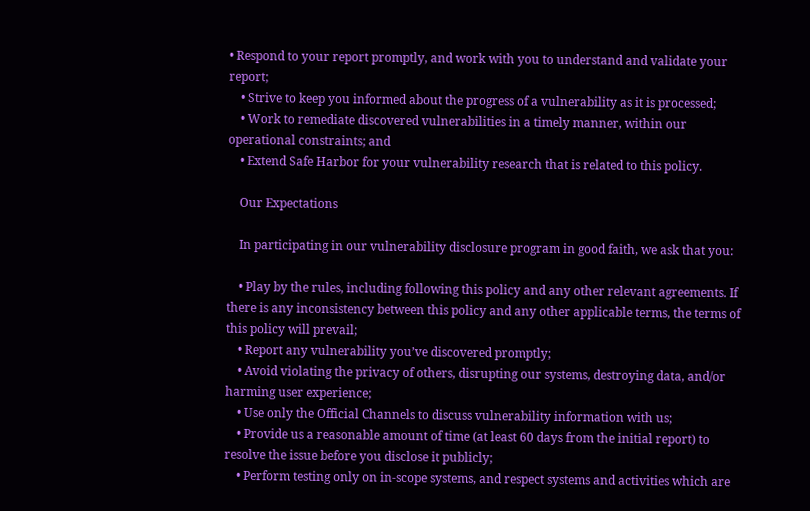• Respond to your report promptly, and work with you to understand and validate your report;
    • Strive to keep you informed about the progress of a vulnerability as it is processed;
    • Work to remediate discovered vulnerabilities in a timely manner, within our operational constraints; and
    • Extend Safe Harbor for your vulnerability research that is related to this policy.

    Our Expectations

    In participating in our vulnerability disclosure program in good faith, we ask that you:

    • Play by the rules, including following this policy and any other relevant agreements. If there is any inconsistency between this policy and any other applicable terms, the terms of this policy will prevail;
    • Report any vulnerability you’ve discovered promptly;
    • Avoid violating the privacy of others, disrupting our systems, destroying data, and/or harming user experience;
    • Use only the Official Channels to discuss vulnerability information with us;
    • Provide us a reasonable amount of time (at least 60 days from the initial report) to resolve the issue before you disclose it publicly;
    • Perform testing only on in-scope systems, and respect systems and activities which are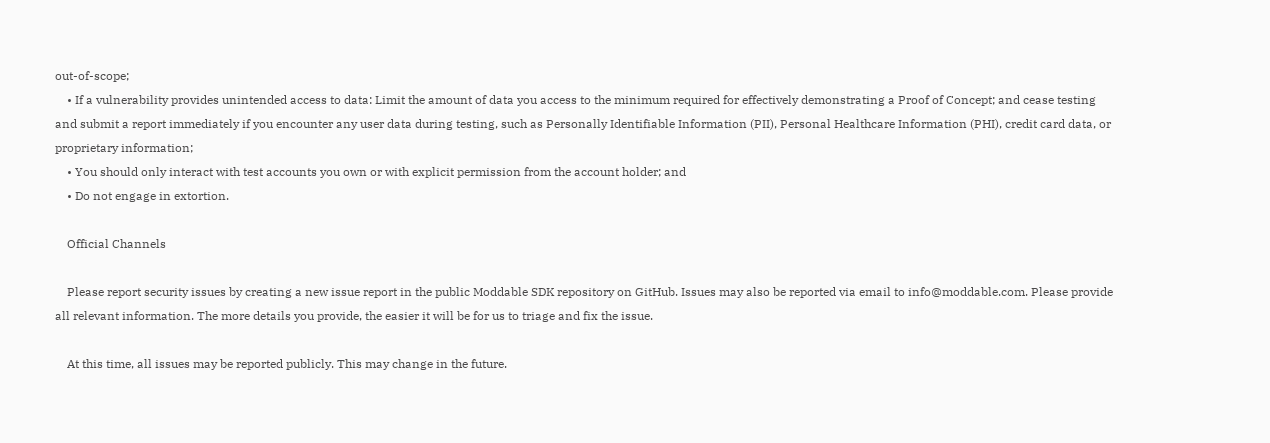out-of-scope;
    • If a vulnerability provides unintended access to data: Limit the amount of data you access to the minimum required for effectively demonstrating a Proof of Concept; and cease testing and submit a report immediately if you encounter any user data during testing, such as Personally Identifiable Information (PII), Personal Healthcare Information (PHI), credit card data, or proprietary information;
    • You should only interact with test accounts you own or with explicit permission from the account holder; and
    • Do not engage in extortion.

    Official Channels

    Please report security issues by creating a new issue report in the public Moddable SDK repository on GitHub. Issues may also be reported via email to info@moddable.com. Please provide all relevant information. The more details you provide, the easier it will be for us to triage and fix the issue.

    At this time, all issues may be reported publicly. This may change in the future.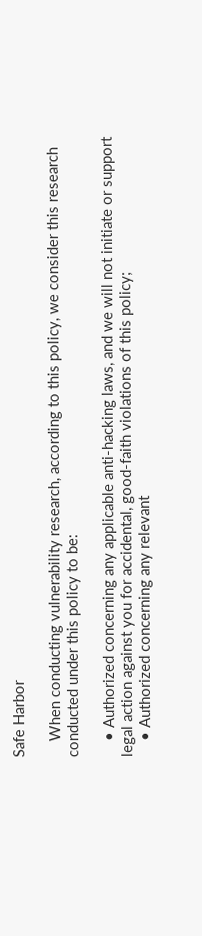Safe Harbor

    When conducting vulnerability research, according to this policy, we consider this research conducted under this policy to be:

    • Authorized concerning any applicable anti-hacking laws, and we will not initiate or support legal action against you for accidental, good-faith violations of this policy;
    • Authorized concerning any relevant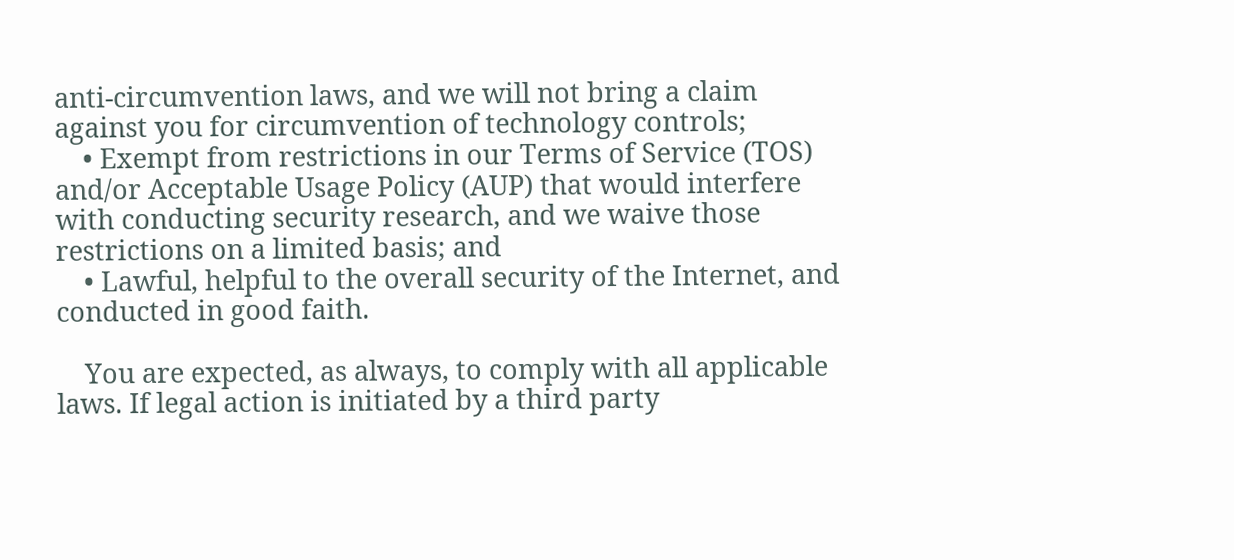anti-circumvention laws, and we will not bring a claim against you for circumvention of technology controls;
    • Exempt from restrictions in our Terms of Service (TOS) and/or Acceptable Usage Policy (AUP) that would interfere with conducting security research, and we waive those restrictions on a limited basis; and
    • Lawful, helpful to the overall security of the Internet, and conducted in good faith.

    You are expected, as always, to comply with all applicable laws. If legal action is initiated by a third party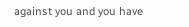against you and you have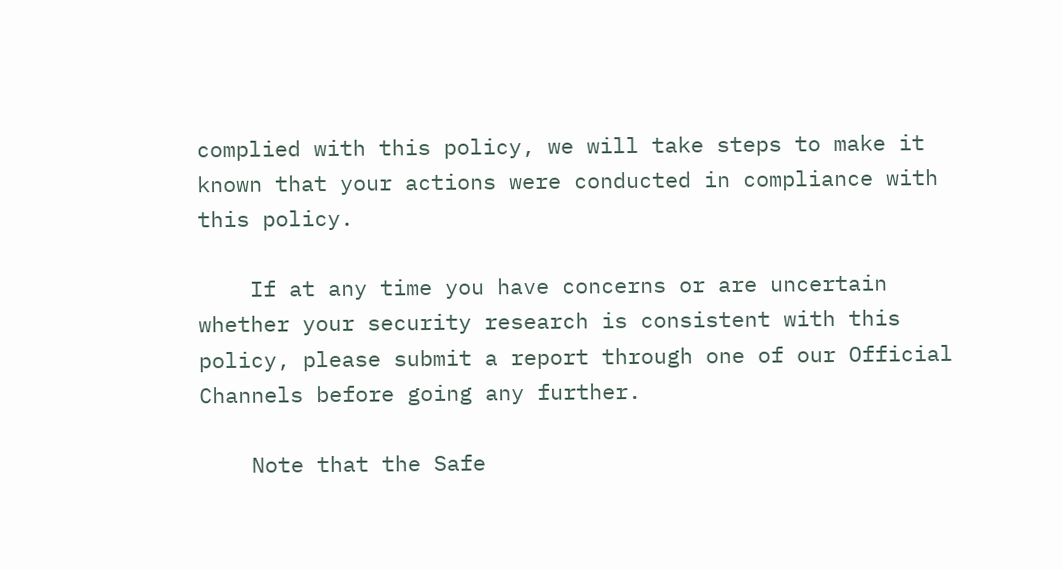complied with this policy, we will take steps to make it known that your actions were conducted in compliance with this policy.

    If at any time you have concerns or are uncertain whether your security research is consistent with this policy, please submit a report through one of our Official Channels before going any further.

    Note that the Safe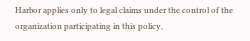Harbor applies only to legal claims under the control of the organization participating in this policy,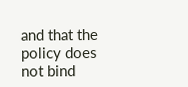and that the policy does not bind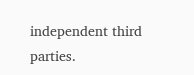independent third parties.